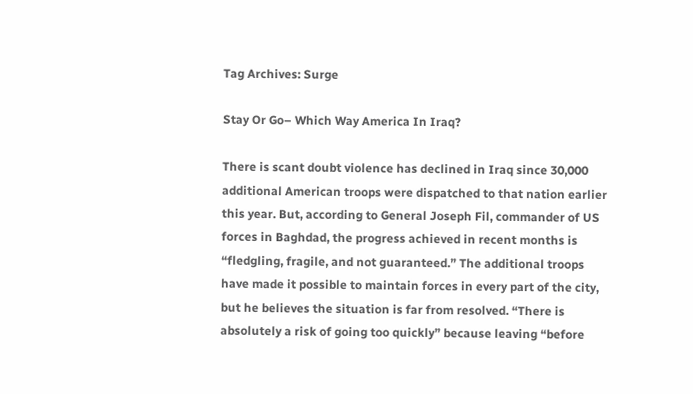Tag Archives: Surge

Stay Or Go– Which Way America In Iraq?

There is scant doubt violence has declined in Iraq since 30,000 additional American troops were dispatched to that nation earlier this year. But, according to General Joseph Fil, commander of US forces in Baghdad, the progress achieved in recent months is “fledgling, fragile, and not guaranteed.” The additional troops have made it possible to maintain forces in every part of the city, but he believes the situation is far from resolved. “There is absolutely a risk of going too quickly” because leaving “before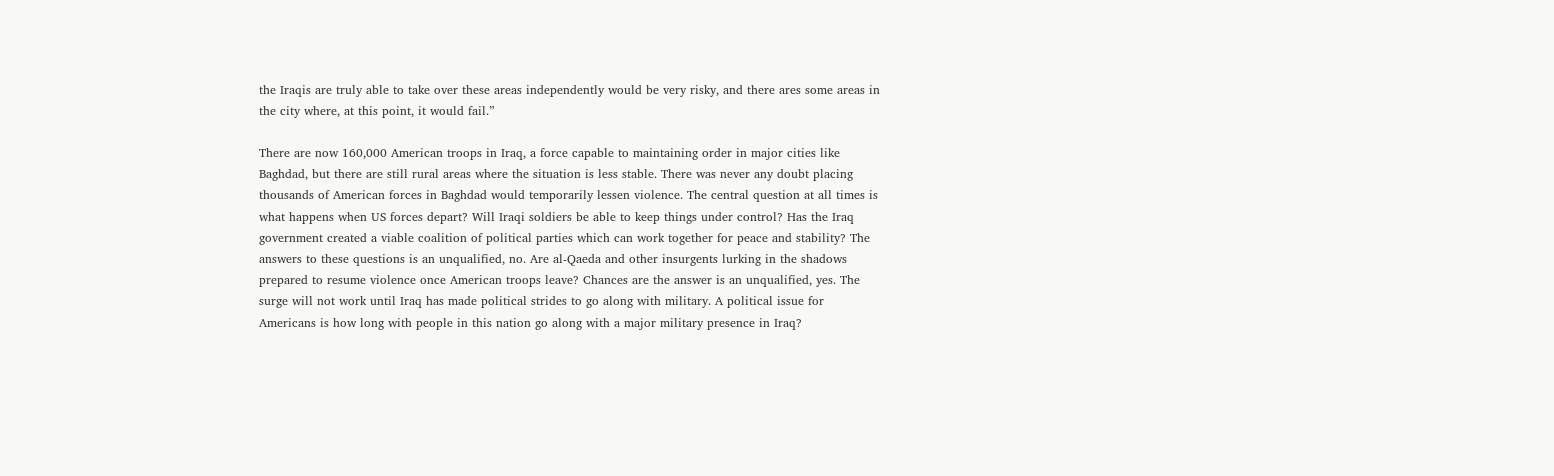the Iraqis are truly able to take over these areas independently would be very risky, and there ares some areas in the city where, at this point, it would fail.”

There are now 160,000 American troops in Iraq, a force capable to maintaining order in major cities like Baghdad, but there are still rural areas where the situation is less stable. There was never any doubt placing thousands of American forces in Baghdad would temporarily lessen violence. The central question at all times is what happens when US forces depart? Will Iraqi soldiers be able to keep things under control? Has the Iraq government created a viable coalition of political parties which can work together for peace and stability? The answers to these questions is an unqualified, no. Are al-Qaeda and other insurgents lurking in the shadows prepared to resume violence once American troops leave? Chances are the answer is an unqualified, yes. The surge will not work until Iraq has made political strides to go along with military. A political issue for Americans is how long with people in this nation go along with a major military presence in Iraq?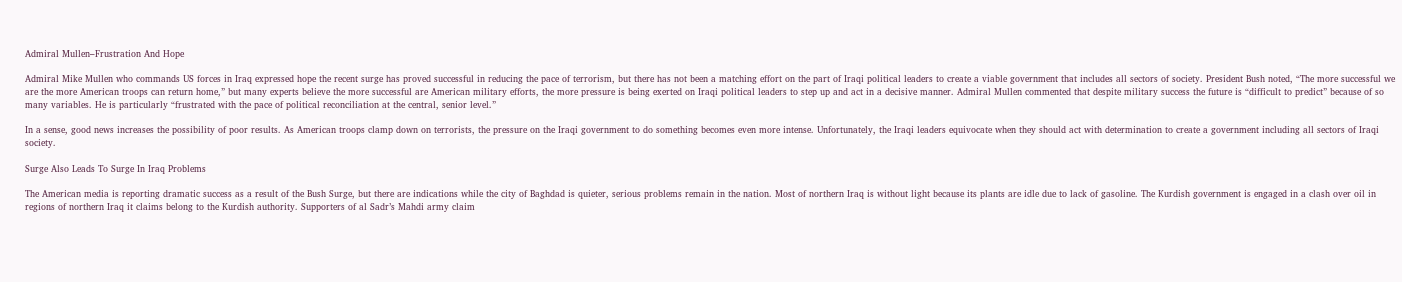Admiral Mullen–Frustration And Hope

Admiral Mike Mullen who commands US forces in Iraq expressed hope the recent surge has proved successful in reducing the pace of terrorism, but there has not been a matching effort on the part of Iraqi political leaders to create a viable government that includes all sectors of society. President Bush noted, “The more successful we are the more American troops can return home,” but many experts believe the more successful are American military efforts, the more pressure is being exerted on Iraqi political leaders to step up and act in a decisive manner. Admiral Mullen commented that despite military success the future is “difficult to predict” because of so many variables. He is particularly “frustrated with the pace of political reconciliation at the central, senior level.”

In a sense, good news increases the possibility of poor results. As American troops clamp down on terrorists, the pressure on the Iraqi government to do something becomes even more intense. Unfortunately, the Iraqi leaders equivocate when they should act with determination to create a government including all sectors of Iraqi society.

Surge Also Leads To Surge In Iraq Problems

The American media is reporting dramatic success as a result of the Bush Surge, but there are indications while the city of Baghdad is quieter, serious problems remain in the nation. Most of northern Iraq is without light because its plants are idle due to lack of gasoline. The Kurdish government is engaged in a clash over oil in regions of northern Iraq it claims belong to the Kurdish authority. Supporters of al Sadr’s Mahdi army claim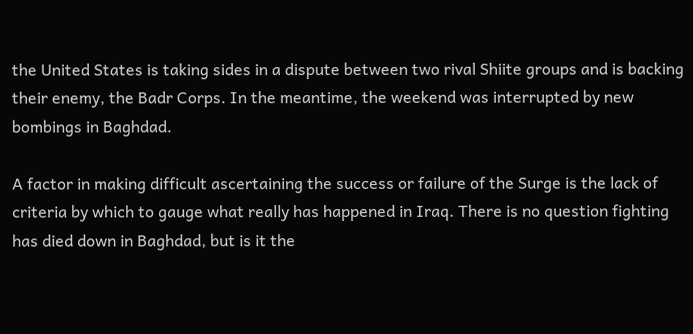the United States is taking sides in a dispute between two rival Shiite groups and is backing their enemy, the Badr Corps. In the meantime, the weekend was interrupted by new bombings in Baghdad.

A factor in making difficult ascertaining the success or failure of the Surge is the lack of criteria by which to gauge what really has happened in Iraq. There is no question fighting has died down in Baghdad, but is it the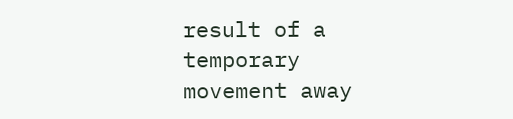result of a temporary movement away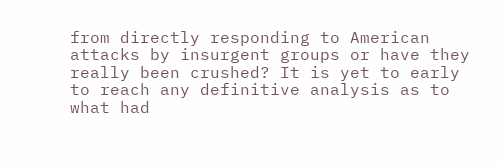from directly responding to American attacks by insurgent groups or have they really been crushed? It is yet to early to reach any definitive analysis as to what had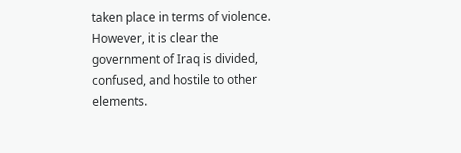taken place in terms of violence. However, it is clear the government of Iraq is divided, confused, and hostile to other elements.